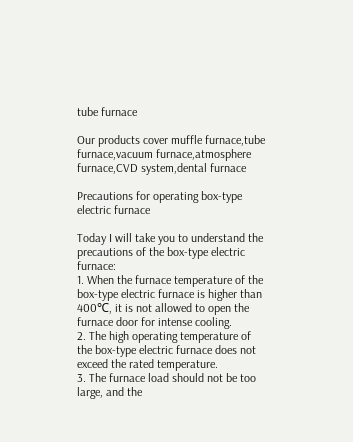tube furnace

Our products cover muffle furnace,tube furnace,vacuum furnace,atmosphere furnace,CVD system,dental furnace

Precautions for operating box-type electric furnace

Today I will take you to understand the precautions of the box-type electric furnace:
1. When the furnace temperature of the box-type electric furnace is higher than 400℃, it is not allowed to open the furnace door for intense cooling.
2. The high operating temperature of the box-type electric furnace does not exceed the rated temperature.
3. The furnace load should not be too large, and the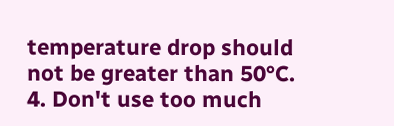temperature drop should not be greater than 50°C.
4. Don't use too much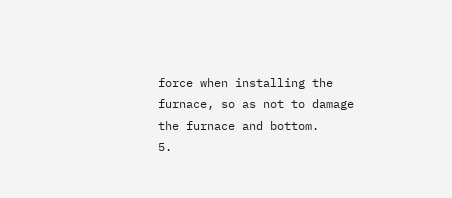force when installing the furnace, so as not to damage the furnace and bottom.
5.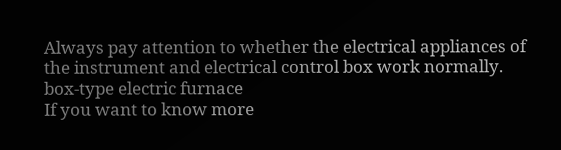Always pay attention to whether the electrical appliances of the instrument and electrical control box work normally.
box-type electric furnace
If you want to know more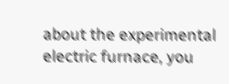about the experimental electric furnace, you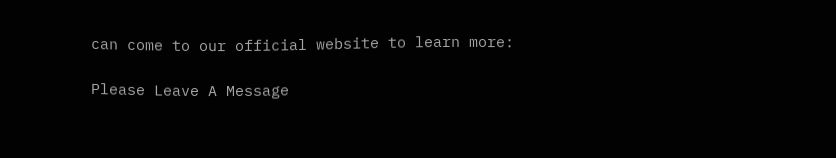can come to our official website to learn more:

Please Leave A Message